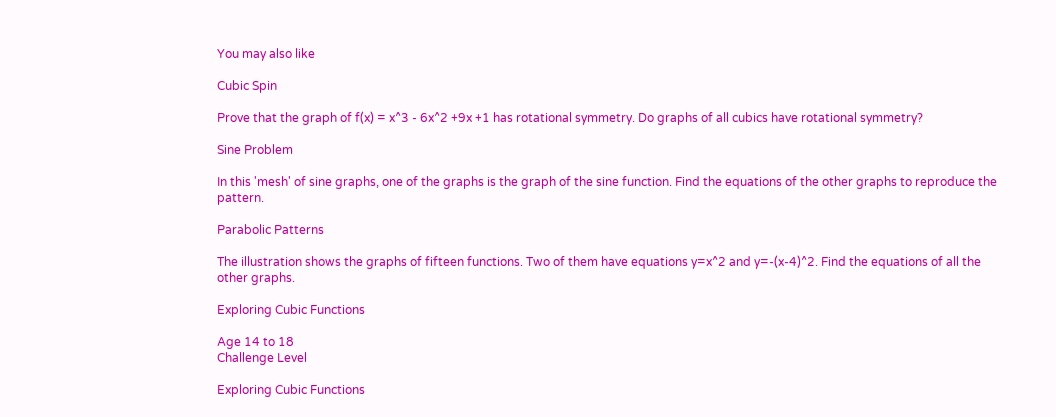You may also like

Cubic Spin

Prove that the graph of f(x) = x^3 - 6x^2 +9x +1 has rotational symmetry. Do graphs of all cubics have rotational symmetry?

Sine Problem

In this 'mesh' of sine graphs, one of the graphs is the graph of the sine function. Find the equations of the other graphs to reproduce the pattern.

Parabolic Patterns

The illustration shows the graphs of fifteen functions. Two of them have equations y=x^2 and y=-(x-4)^2. Find the equations of all the other graphs.

Exploring Cubic Functions

Age 14 to 18
Challenge Level

Exploring Cubic Functions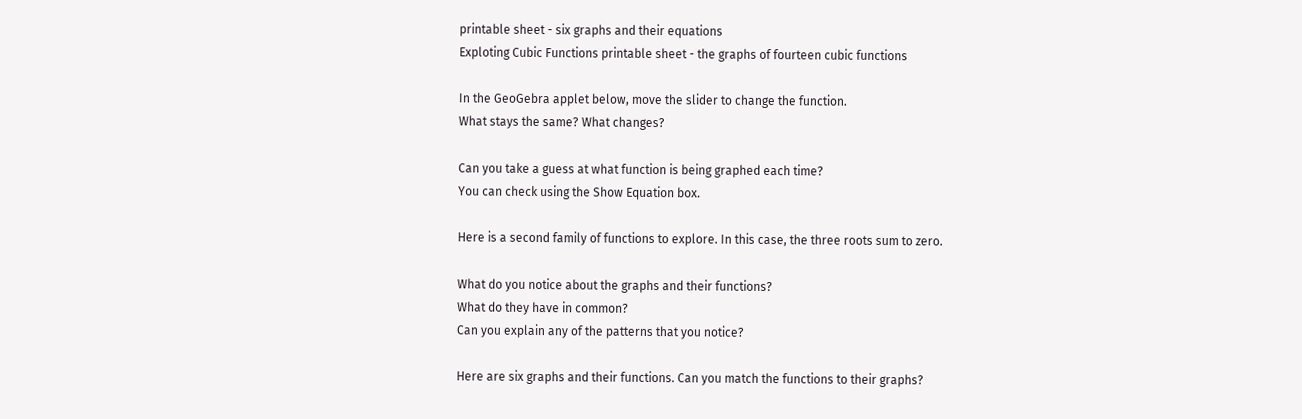printable sheet - six graphs and their equations
Exploting Cubic Functions printable sheet - the graphs of fourteen cubic functions

In the GeoGebra applet below, move the slider to change the function.
What stays the same? What changes?

Can you take a guess at what function is being graphed each time?
You can check using the Show Equation box.

Here is a second family of functions to explore. In this case, the three roots sum to zero.

What do you notice about the graphs and their functions?
What do they have in common?
Can you explain any of the patterns that you notice?

Here are six graphs and their functions. Can you match the functions to their graphs?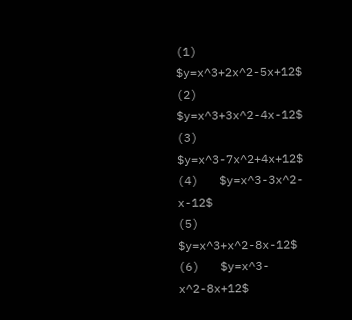(1)   $y=x^3+2x^2-5x+12$
(2)   $y=x^3+3x^2-4x-12$
(3)   $y=x^3-7x^2+4x+12$
(4)   $y=x^3-3x^2-x-12$
(5)   $y=x^3+x^2-8x-12$
(6)   $y=x^3-x^2-8x+12$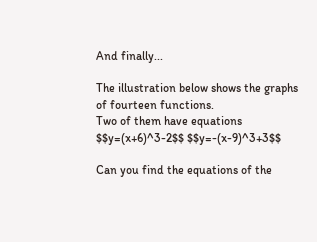And finally...

The illustration below shows the graphs of fourteen functions.
Two of them have equations $$y=(x+6)^3-2$$ $$y=-(x-9)^3+3$$

Can you find the equations of the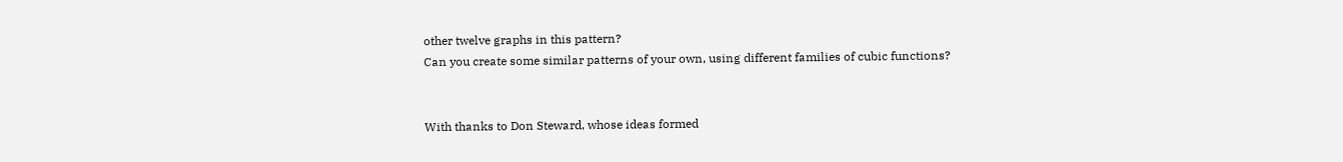other twelve graphs in this pattern?
Can you create some similar patterns of your own, using different families of cubic functions?


With thanks to Don Steward, whose ideas formed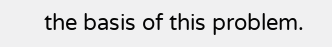the basis of this problem.